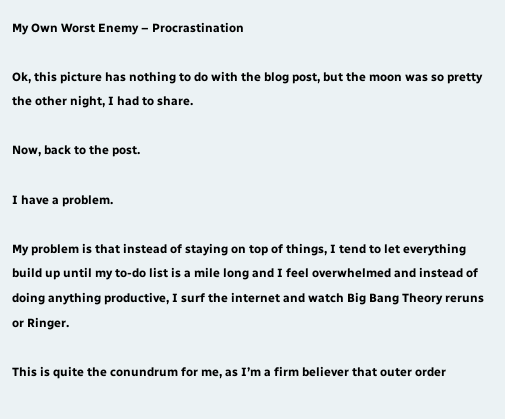My Own Worst Enemy – Procrastination

Ok, this picture has nothing to do with the blog post, but the moon was so pretty the other night, I had to share.

Now, back to the post.

I have a problem.

My problem is that instead of staying on top of things, I tend to let everything build up until my to-do list is a mile long and I feel overwhelmed and instead of doing anything productive, I surf the internet and watch Big Bang Theory reruns or Ringer.

This is quite the conundrum for me, as I’m a firm believer that outer order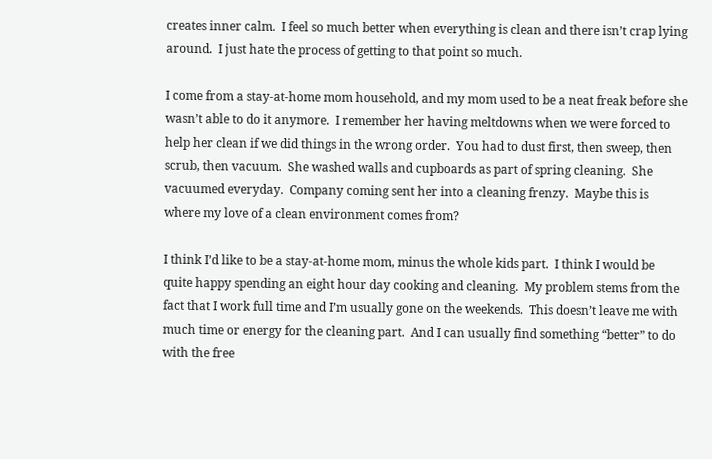creates inner calm.  I feel so much better when everything is clean and there isn’t crap lying around.  I just hate the process of getting to that point so much.

I come from a stay-at-home mom household, and my mom used to be a neat freak before she wasn’t able to do it anymore.  I remember her having meltdowns when we were forced to help her clean if we did things in the wrong order.  You had to dust first, then sweep, then scrub, then vacuum.  She washed walls and cupboards as part of spring cleaning.  She vacuumed everyday.  Company coming sent her into a cleaning frenzy.  Maybe this is where my love of a clean environment comes from?

I think I’d like to be a stay-at-home mom, minus the whole kids part.  I think I would be quite happy spending an eight hour day cooking and cleaning.  My problem stems from the fact that I work full time and I’m usually gone on the weekends.  This doesn’t leave me with much time or energy for the cleaning part.  And I can usually find something “better” to do with the free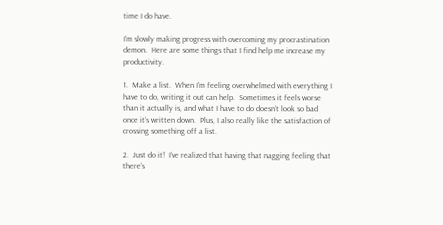time I do have.

I’m slowly making progress with overcoming my procrastination demon.  Here are some things that I find help me increase my productivity.

1.  Make a list.  When I’m feeling overwhelmed with everything I have to do, writing it out can help.  Sometimes it feels worse than it actually is, and what I have to do doesn’t look so bad once it’s written down.  Plus, I also really like the satisfaction of crossing something off a list.

2.  Just do it!  I’ve realized that having that nagging feeling that there’s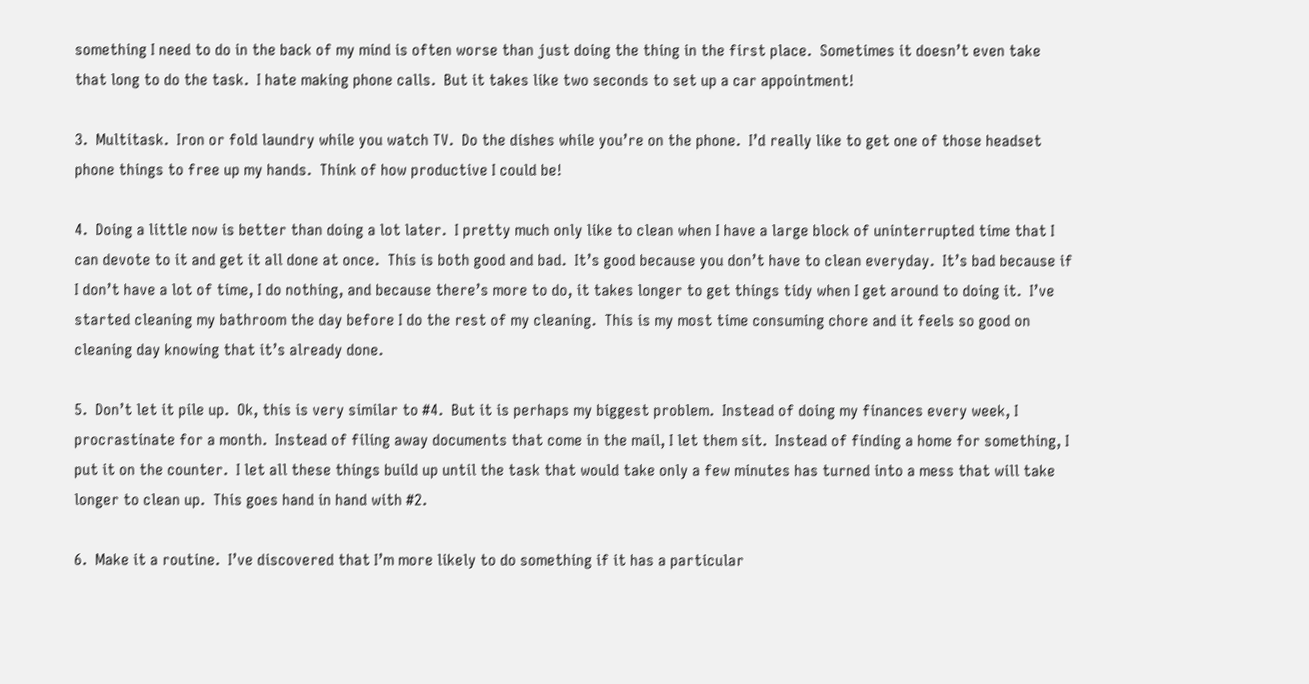something I need to do in the back of my mind is often worse than just doing the thing in the first place.  Sometimes it doesn’t even take that long to do the task.  I hate making phone calls.  But it takes like two seconds to set up a car appointment!

3.  Multitask.  Iron or fold laundry while you watch TV.  Do the dishes while you’re on the phone.  I’d really like to get one of those headset phone things to free up my hands.  Think of how productive I could be!

4.  Doing a little now is better than doing a lot later.  I pretty much only like to clean when I have a large block of uninterrupted time that I can devote to it and get it all done at once.  This is both good and bad.  It’s good because you don’t have to clean everyday.  It’s bad because if I don’t have a lot of time, I do nothing, and because there’s more to do, it takes longer to get things tidy when I get around to doing it.  I’ve started cleaning my bathroom the day before I do the rest of my cleaning.  This is my most time consuming chore and it feels so good on cleaning day knowing that it’s already done.

5.  Don’t let it pile up.  Ok, this is very similar to #4.  But it is perhaps my biggest problem.  Instead of doing my finances every week, I procrastinate for a month.  Instead of filing away documents that come in the mail, I let them sit.  Instead of finding a home for something, I put it on the counter.  I let all these things build up until the task that would take only a few minutes has turned into a mess that will take longer to clean up.  This goes hand in hand with #2.

6.  Make it a routine.  I’ve discovered that I’m more likely to do something if it has a particular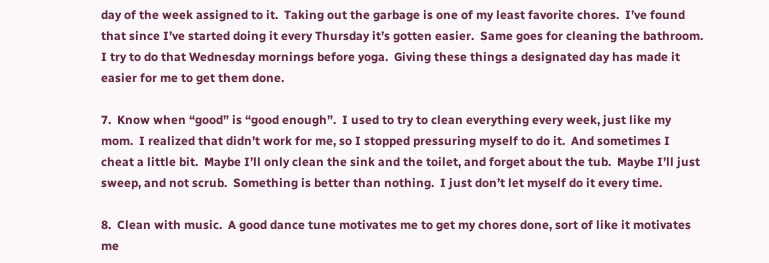day of the week assigned to it.  Taking out the garbage is one of my least favorite chores.  I’ve found that since I’ve started doing it every Thursday it’s gotten easier.  Same goes for cleaning the bathroom.  I try to do that Wednesday mornings before yoga.  Giving these things a designated day has made it easier for me to get them done.

7.  Know when “good” is “good enough”.  I used to try to clean everything every week, just like my mom.  I realized that didn’t work for me, so I stopped pressuring myself to do it.  And sometimes I cheat a little bit.  Maybe I’ll only clean the sink and the toilet, and forget about the tub.  Maybe I’ll just sweep, and not scrub.  Something is better than nothing.  I just don’t let myself do it every time.

8.  Clean with music.  A good dance tune motivates me to get my chores done, sort of like it motivates me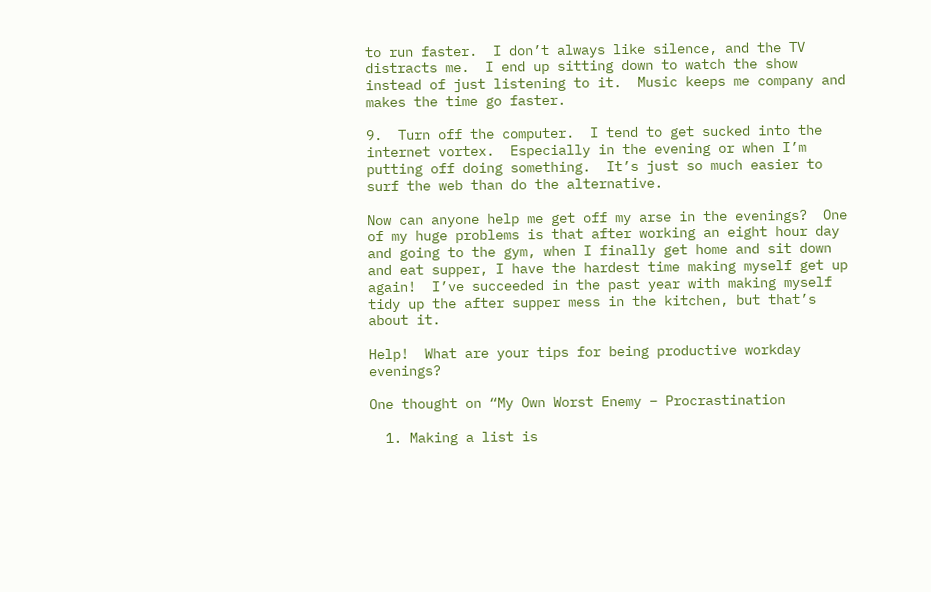to run faster.  I don’t always like silence, and the TV distracts me.  I end up sitting down to watch the show instead of just listening to it.  Music keeps me company and makes the time go faster.

9.  Turn off the computer.  I tend to get sucked into the internet vortex.  Especially in the evening or when I’m putting off doing something.  It’s just so much easier to surf the web than do the alternative.

Now can anyone help me get off my arse in the evenings?  One of my huge problems is that after working an eight hour day and going to the gym, when I finally get home and sit down and eat supper, I have the hardest time making myself get up again!  I’ve succeeded in the past year with making myself tidy up the after supper mess in the kitchen, but that’s about it.

Help!  What are your tips for being productive workday evenings?

One thought on “My Own Worst Enemy – Procrastination

  1. Making a list is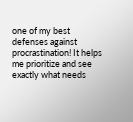one of my best defenses against procrastination! It helps me prioritize and see exactly what needs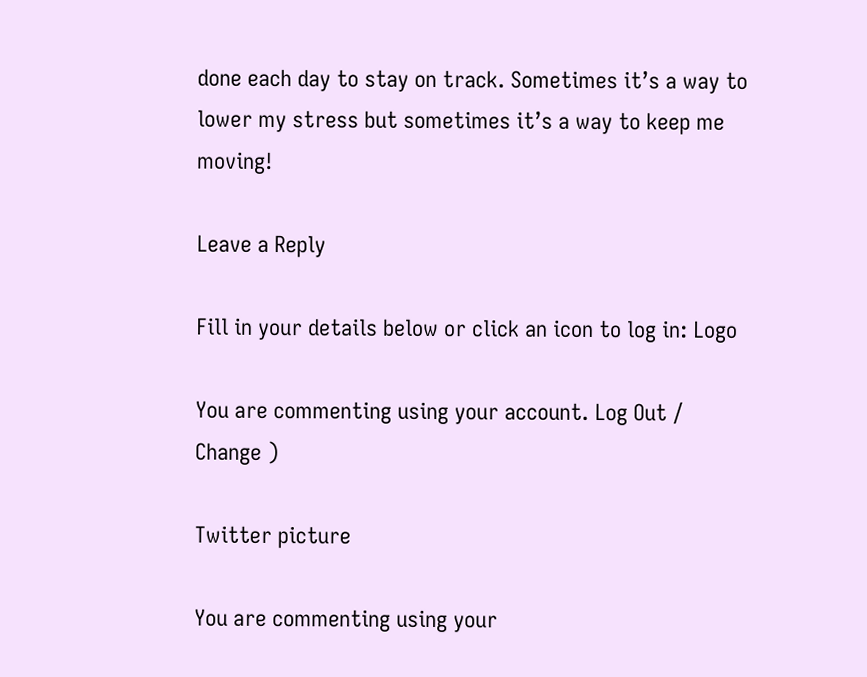done each day to stay on track. Sometimes it’s a way to lower my stress but sometimes it’s a way to keep me moving!

Leave a Reply

Fill in your details below or click an icon to log in: Logo

You are commenting using your account. Log Out /  Change )

Twitter picture

You are commenting using your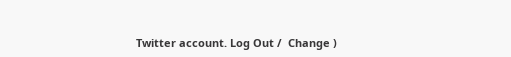Twitter account. Log Out /  Change )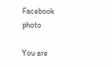Facebook photo

You are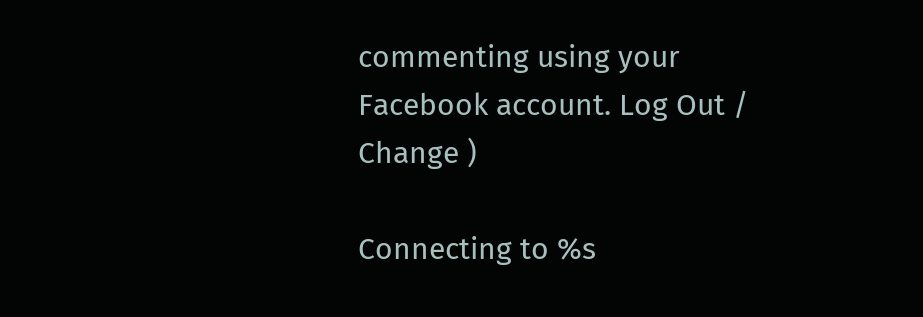commenting using your Facebook account. Log Out /  Change )

Connecting to %s